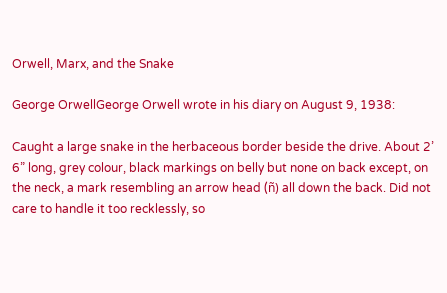Orwell, Marx, and the Snake

George OrwellGeorge Orwell wrote in his diary on August 9, 1938:

Caught a large snake in the herbaceous border beside the drive. About 2’ 6” long, grey colour, black markings on belly but none on back except, on the neck, a mark resembling an arrow head (ñ) all down the back. Did not care to handle it too recklessly, so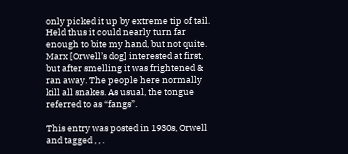only picked it up by extreme tip of tail. Held thus it could nearly turn far enough to bite my hand, but not quite. Marx [Orwell’s dog] interested at first, but after smelling it was frightened & ran away. The people here normally kill all snakes. As usual, the tongue referred to as “fangs”.

This entry was posted in 1930s, Orwell and tagged , , .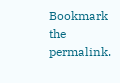Bookmark the permalink.